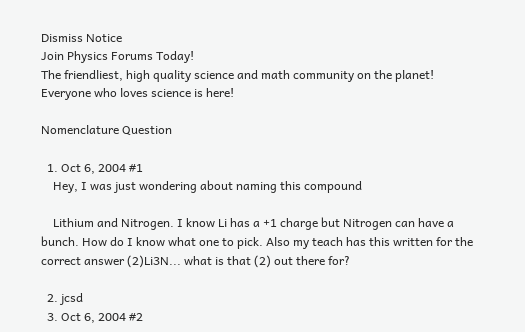Dismiss Notice
Join Physics Forums Today!
The friendliest, high quality science and math community on the planet! Everyone who loves science is here!

Nomenclature Question

  1. Oct 6, 2004 #1
    Hey, I was just wondering about naming this compound

    Lithium and Nitrogen. I know Li has a +1 charge but Nitrogen can have a bunch. How do I know what one to pick. Also my teach has this written for the correct answer (2)Li3N... what is that (2) out there for?

  2. jcsd
  3. Oct 6, 2004 #2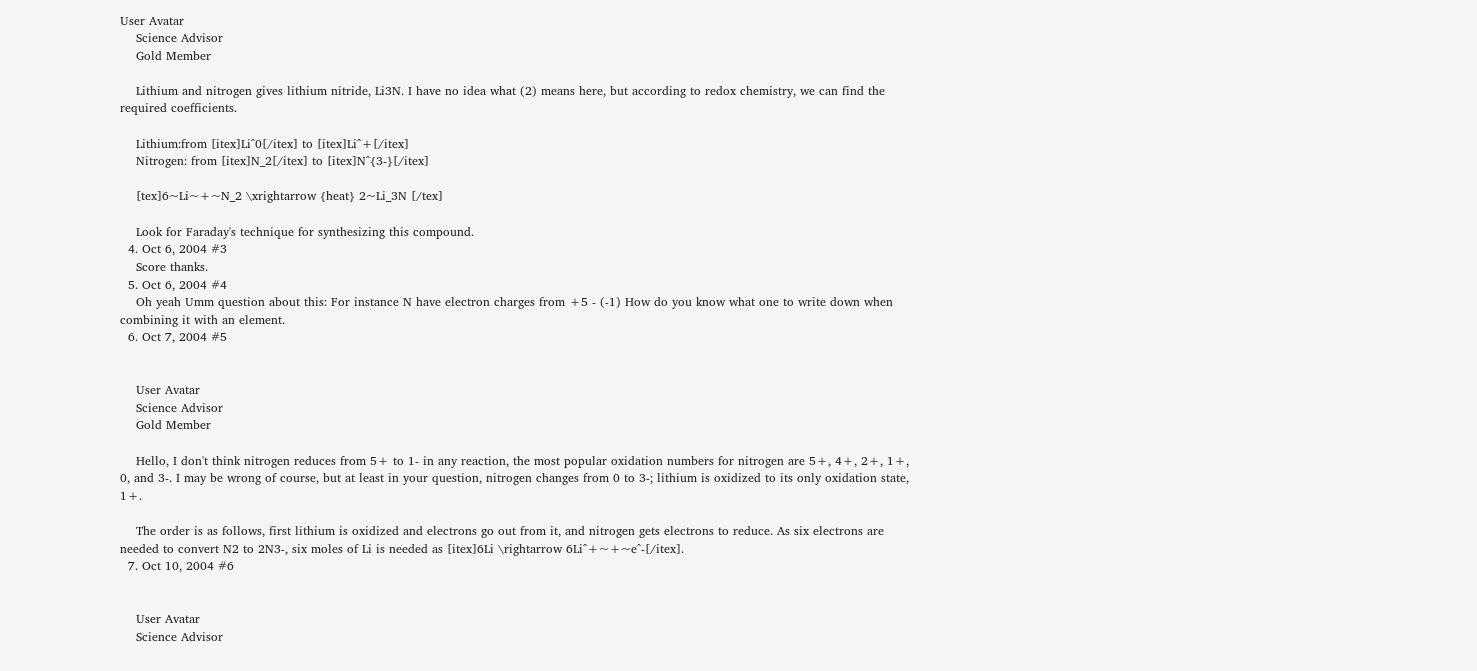User Avatar
    Science Advisor
    Gold Member

    Lithium and nitrogen gives lithium nitride, Li3N. I have no idea what (2) means here, but according to redox chemistry, we can find the required coefficients.

    Lithium:from [itex]Li^0[/itex] to [itex]Li^+[/itex]
    Nitrogen: from [itex]N_2[/itex] to [itex]N^{3-}[/itex]

    [tex]6~Li~+~N_2 \xrightarrow {heat} 2~Li_3N [/tex]

    Look for Faraday's technique for synthesizing this compound.
  4. Oct 6, 2004 #3
    Score thanks.
  5. Oct 6, 2004 #4
    Oh yeah Umm question about this: For instance N have electron charges from +5 - (-1) How do you know what one to write down when combining it with an element.
  6. Oct 7, 2004 #5


    User Avatar
    Science Advisor
    Gold Member

    Hello, I don't think nitrogen reduces from 5+ to 1- in any reaction, the most popular oxidation numbers for nitrogen are 5+, 4+, 2+, 1+, 0, and 3-. I may be wrong of course, but at least in your question, nitrogen changes from 0 to 3-; lithium is oxidized to its only oxidation state, 1+.

    The order is as follows, first lithium is oxidized and electrons go out from it, and nitrogen gets electrons to reduce. As six electrons are needed to convert N2 to 2N3-, six moles of Li is needed as [itex]6Li \rightarrow 6Li^+~+~e^-[/itex].
  7. Oct 10, 2004 #6


    User Avatar
    Science Advisor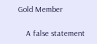Gold Member

    A false statement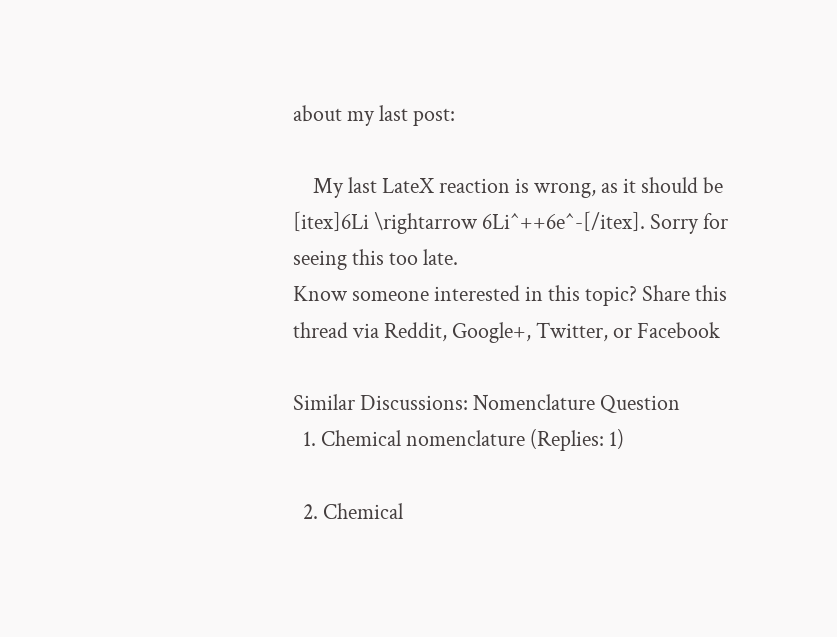about my last post:

    My last LateX reaction is wrong, as it should be [itex]6Li \rightarrow 6Li^++6e^-[/itex]. Sorry for seeing this too late.
Know someone interested in this topic? Share this thread via Reddit, Google+, Twitter, or Facebook

Similar Discussions: Nomenclature Question
  1. Chemical nomenclature (Replies: 1)

  2. Chemical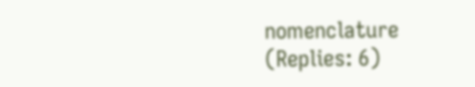nomenclature (Replies: 6)